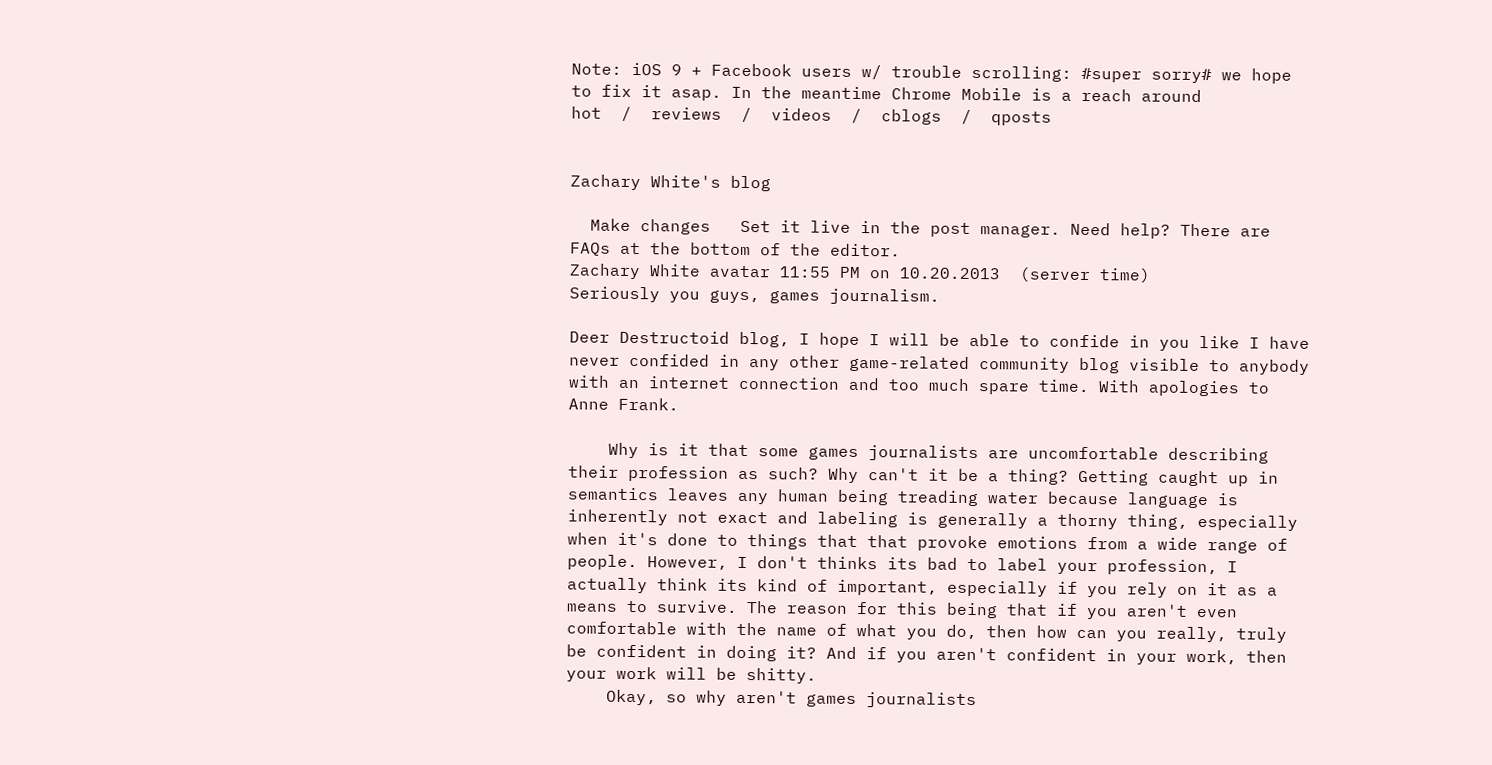Note: iOS 9 + Facebook users w/ trouble scrolling: #super sorry# we hope to fix it asap. In the meantime Chrome Mobile is a reach around
hot  /  reviews  /  videos  /  cblogs  /  qposts


Zachary White's blog

  Make changes   Set it live in the post manager. Need help? There are FAQs at the bottom of the editor.
Zachary White avatar 11:55 PM on 10.20.2013  (server time)
Seriously you guys, games journalism.

Deer Destructoid blog, I hope I will be able to confide in you like I have never confided in any other game-related community blog visible to anybody with an internet connection and too much spare time. With apologies to Anne Frank.

    Why is it that some games journalists are uncomfortable describing their profession as such? Why can't it be a thing? Getting caught up in semantics leaves any human being treading water because language is inherently not exact and labeling is generally a thorny thing, especially when it's done to things that that provoke emotions from a wide range of people. However, I don't thinks its bad to label your profession, I actually think its kind of important, especially if you rely on it as a means to survive. The reason for this being that if you aren't even comfortable with the name of what you do, then how can you really, truly be confident in doing it? And if you aren't confident in your work, then your work will be shitty.
    Okay, so why aren't games journalists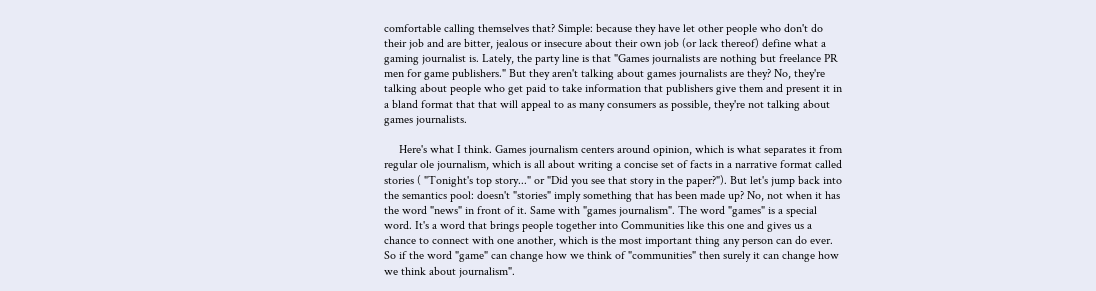comfortable calling themselves that? Simple: because they have let other people who don't do their job and are bitter, jealous or insecure about their own job (or lack thereof) define what a gaming journalist is. Lately, the party line is that "Games journalists are nothing but freelance PR men for game publishers." But they aren't talking about games journalists are they? No, they're talking about people who get paid to take information that publishers give them and present it in a bland format that that will appeal to as many consumers as possible, they're not talking about games journalists.

     Here's what I think. Games journalism centers around opinion, which is what separates it from regular ole journalism, which is all about writing a concise set of facts in a narrative format called stories ( "Tonight's top story..." or "Did you see that story in the paper?"). But let's jump back into the semantics pool: doesn't "stories" imply something that has been made up? No, not when it has the word "news" in front of it. Same with "games journalism". The word "games" is a special word. It's a word that brings people together into Communities like this one and gives us a chance to connect with one another, which is the most important thing any person can do ever. So if the word "game" can change how we think of "communities" then surely it can change how we think about journalism".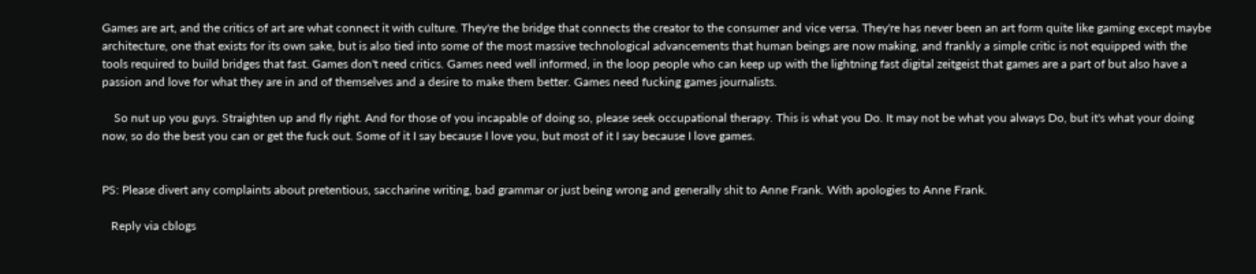Games are art, and the critics of art are what connect it with culture. They're the bridge that connects the creator to the consumer and vice versa. They're has never been an art form quite like gaming except maybe architecture, one that exists for its own sake, but is also tied into some of the most massive technological advancements that human beings are now making, and frankly a simple critic is not equipped with the tools required to build bridges that fast. Games don't need critics. Games need well informed, in the loop people who can keep up with the lightning fast digital zeitgeist that games are a part of but also have a passion and love for what they are in and of themselves and a desire to make them better. Games need fucking games journalists.

    So nut up you guys. Straighten up and fly right. And for those of you incapable of doing so, please seek occupational therapy. This is what you Do. It may not be what you always Do, but it's what your doing now, so do the best you can or get the fuck out. Some of it I say because I love you, but most of it I say because I love games.


PS: Please divert any complaints about pretentious, saccharine writing, bad grammar or just being wrong and generally shit to Anne Frank. With apologies to Anne Frank.

   Reply via cblogs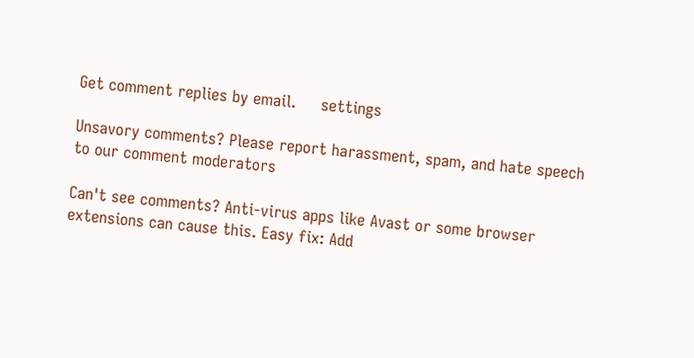Get comment replies by email.     settings

Unsavory comments? Please report harassment, spam, and hate speech to our comment moderators

Can't see comments? Anti-virus apps like Avast or some browser extensions can cause this. Easy fix: Add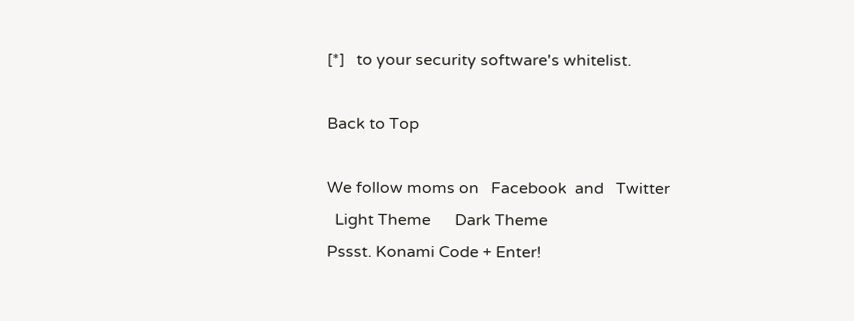[*]   to your security software's whitelist.

Back to Top

We follow moms on   Facebook  and   Twitter
  Light Theme      Dark Theme
Pssst. Konami Code + Enter!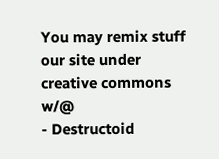You may remix stuff our site under creative commons w/@
- Destructoid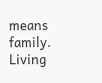means family. Living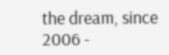the dream, since 2006 -